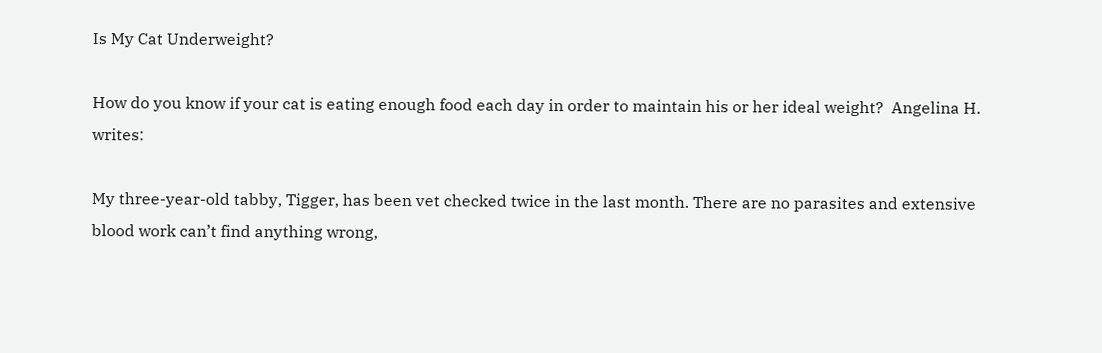Is My Cat Underweight?

How do you know if your cat is eating enough food each day in order to maintain his or her ideal weight?  Angelina H. writes:

My three-year-old tabby, Tigger, has been vet checked twice in the last month. There are no parasites and extensive blood work can’t find anything wrong,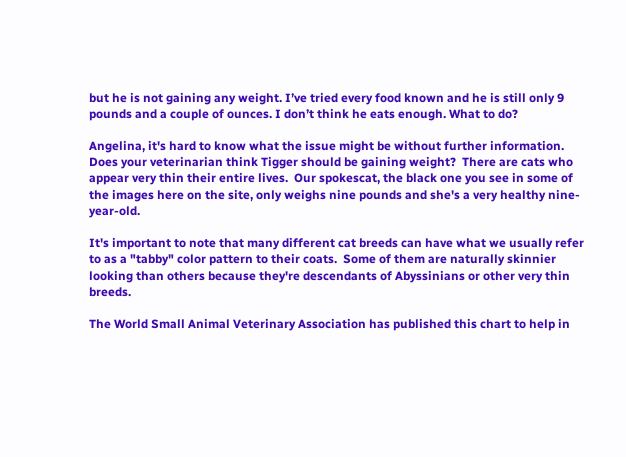but he is not gaining any weight. I’ve tried every food known and he is still only 9 pounds and a couple of ounces. I don’t think he eats enough. What to do?

Angelina, it's hard to know what the issue might be without further information.  Does your veterinarian think Tigger should be gaining weight?  There are cats who appear very thin their entire lives.  Our spokescat, the black one you see in some of the images here on the site, only weighs nine pounds and she's a very healthy nine-year-old.

It's important to note that many different cat breeds can have what we usually refer to as a "tabby" color pattern to their coats.  Some of them are naturally skinnier looking than others because they're descendants of Abyssinians or other very thin breeds.

The World Small Animal Veterinary Association has published this chart to help in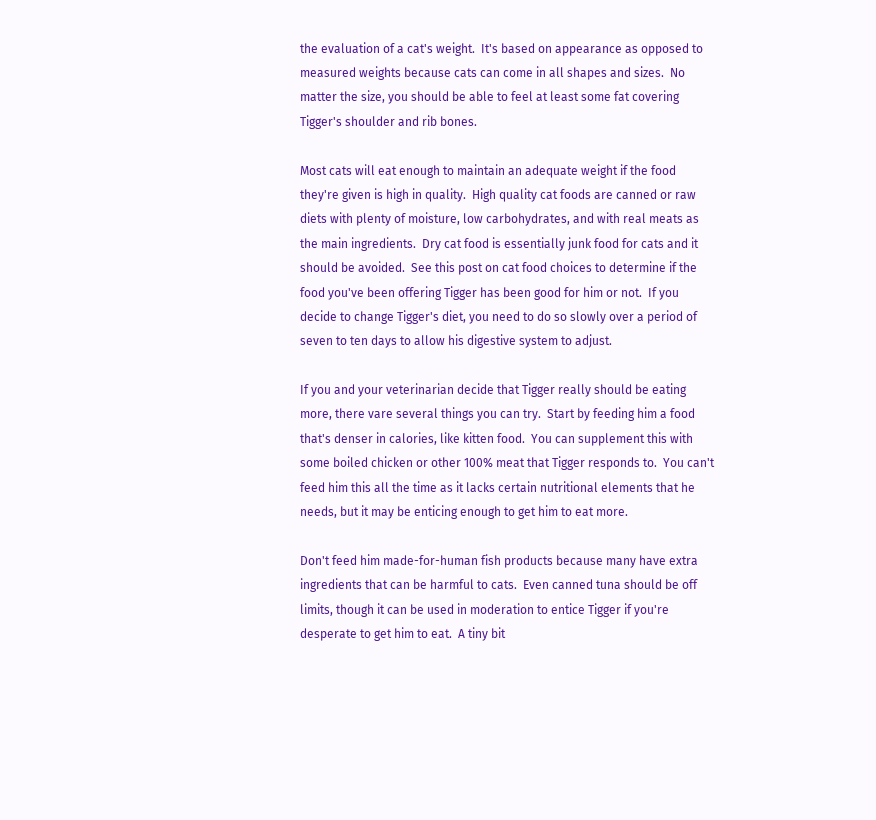the evaluation of a cat's weight.  It's based on appearance as opposed to measured weights because cats can come in all shapes and sizes.  No matter the size, you should be able to feel at least some fat covering Tigger's shoulder and rib bones.

Most cats will eat enough to maintain an adequate weight if the food they're given is high in quality.  High quality cat foods are canned or raw diets with plenty of moisture, low carbohydrates, and with real meats as the main ingredients.  Dry cat food is essentially junk food for cats and it should be avoided.  See this post on cat food choices to determine if the food you've been offering Tigger has been good for him or not.  If you decide to change Tigger's diet, you need to do so slowly over a period of seven to ten days to allow his digestive system to adjust.

If you and your veterinarian decide that Tigger really should be eating more, there vare several things you can try.  Start by feeding him a food that's denser in calories, like kitten food.  You can supplement this with some boiled chicken or other 100% meat that Tigger responds to.  You can't feed him this all the time as it lacks certain nutritional elements that he needs, but it may be enticing enough to get him to eat more.

Don't feed him made-for-human fish products because many have extra ingredients that can be harmful to cats.  Even canned tuna should be off limits, though it can be used in moderation to entice Tigger if you're desperate to get him to eat.  A tiny bit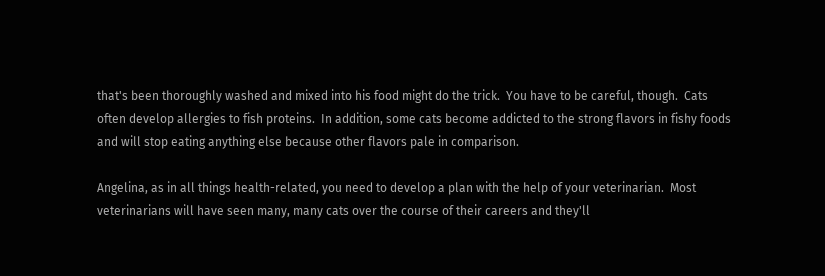that's been thoroughly washed and mixed into his food might do the trick.  You have to be careful, though.  Cats often develop allergies to fish proteins.  In addition, some cats become addicted to the strong flavors in fishy foods and will stop eating anything else because other flavors pale in comparison.

Angelina, as in all things health-related, you need to develop a plan with the help of your veterinarian.  Most veterinarians will have seen many, many cats over the course of their careers and they'll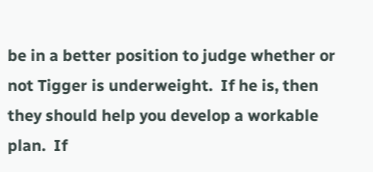be in a better position to judge whether or not Tigger is underweight.  If he is, then they should help you develop a workable plan.  If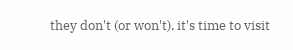they don't (or won't), it's time to visit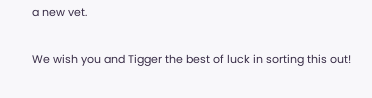a new vet.

We wish you and Tigger the best of luck in sorting this out!